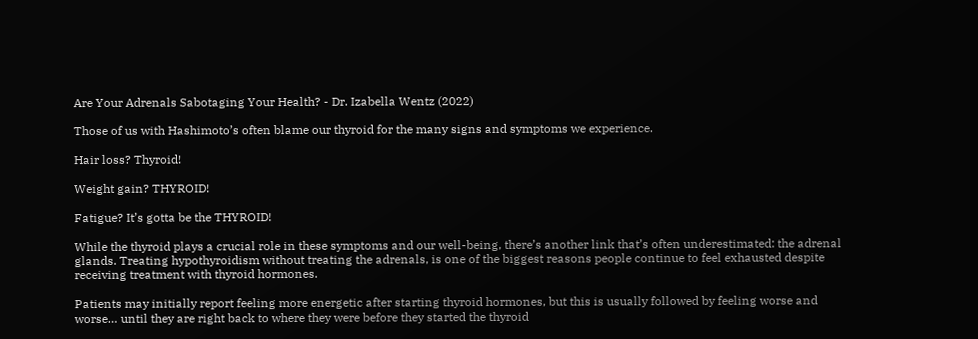Are Your Adrenals Sabotaging Your Health? - Dr. Izabella Wentz (2022)

Those of us with Hashimoto’s often blame our thyroid for the many signs and symptoms we experience.

Hair loss? Thyroid!

Weight gain? THYROID!

Fatigue? It’s gotta be the THYROID!

While the thyroid plays a crucial role in these symptoms and our well-being, there’s another link that’s often underestimated: the adrenal glands. Treating hypothyroidism without treating the adrenals, is one of the biggest reasons people continue to feel exhausted despite receiving treatment with thyroid hormones.

Patients may initially report feeling more energetic after starting thyroid hormones, but this is usually followed by feeling worse and worse… until they are right back to where they were before they started the thyroid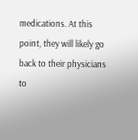medications. At this point, they will likely go back to their physicians to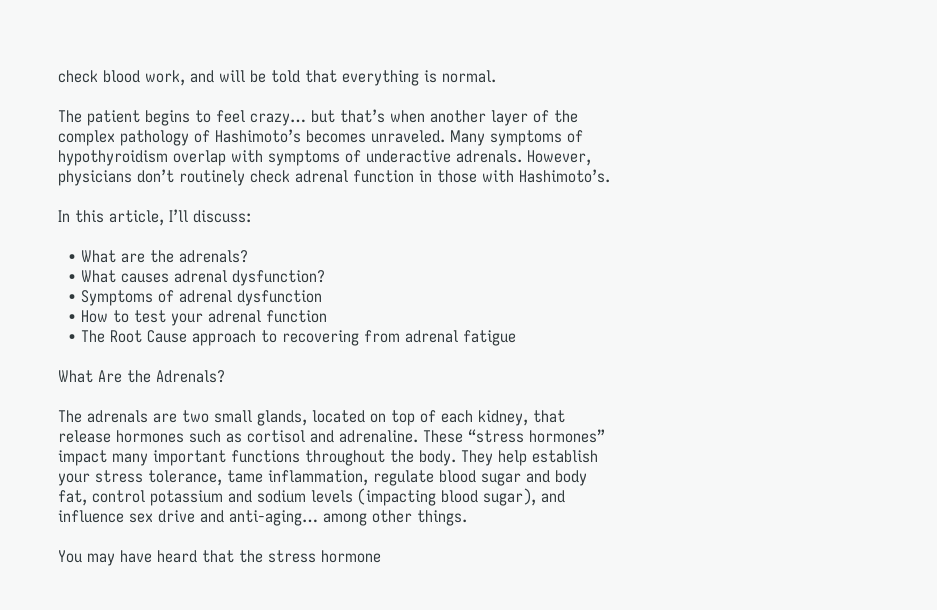check blood work, and will be told that everything is normal.

The patient begins to feel crazy… but that’s when another layer of the complex pathology of Hashimoto’s becomes unraveled. Many symptoms of hypothyroidism overlap with symptoms of underactive adrenals. However, physicians don’t routinely check adrenal function in those with Hashimoto’s.

In this article, I’ll discuss:

  • What are the adrenals?
  • What causes adrenal dysfunction?
  • Symptoms of adrenal dysfunction
  • How to test your adrenal function
  • The Root Cause approach to recovering from adrenal fatigue

What Are the Adrenals?

The adrenals are two small glands, located on top of each kidney, that release hormones such as cortisol and adrenaline. These “stress hormones” impact many important functions throughout the body. They help establish your stress tolerance, tame inflammation, regulate blood sugar and body fat, control potassium and sodium levels (impacting blood sugar), and influence sex drive and anti-aging… among other things.

You may have heard that the stress hormone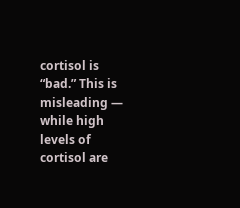cortisol is “bad.” This is misleading — while high levels of cortisol are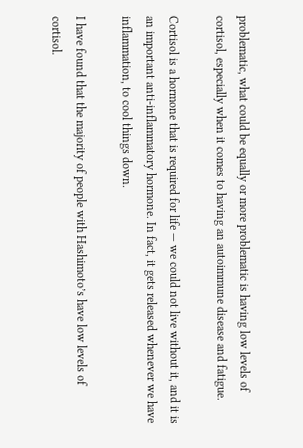problematic, what could be equally or more problematic is having low levels of cortisol, especially when it comes to having an autoimmune disease and fatigue.

Cortisol is a hormone that is required for life — we could not live without it, and it is an important anti-inflammatory hormone. In fact, it gets released whenever we have inflammation, to cool things down.

I have found that the majority of people with Hashimoto’s have low levels of cortisol.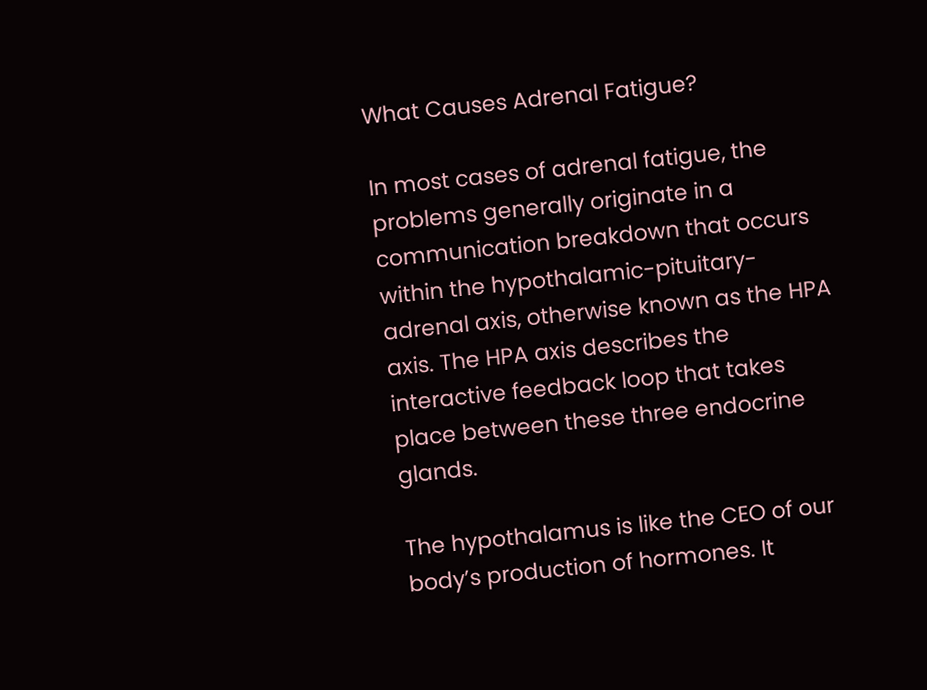What Causes Adrenal Fatigue?

In most cases of adrenal fatigue, the problems generally originate in a communication breakdown that occurs within the hypothalamic-pituitary-adrenal axis, otherwise known as the HPA axis. The HPA axis describes the interactive feedback loop that takes place between these three endocrine glands.

The hypothalamus is like the CEO of our body’s production of hormones. It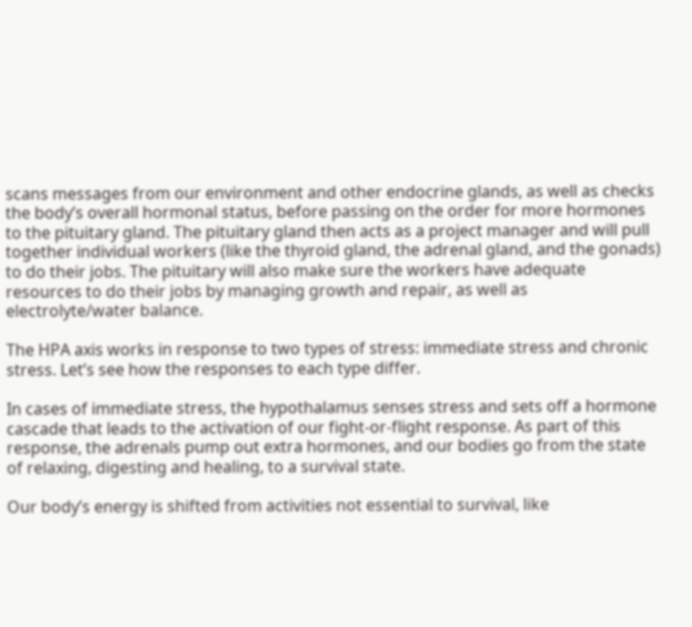scans messages from our environment and other endocrine glands, as well as checks the body’s overall hormonal status, before passing on the order for more hormones to the pituitary gland. The pituitary gland then acts as a project manager and will pull together individual workers (like the thyroid gland, the adrenal gland, and the gonads) to do their jobs. The pituitary will also make sure the workers have adequate resources to do their jobs by managing growth and repair, as well as electrolyte/water balance.

The HPA axis works in response to two types of stress: immediate stress and chronic stress. Let’s see how the responses to each type differ.

In cases of immediate stress, the hypothalamus senses stress and sets off a hormone cascade that leads to the activation of our fight-or-flight response. As part of this response, the adrenals pump out extra hormones, and our bodies go from the state of relaxing, digesting and healing, to a survival state.

Our body’s energy is shifted from activities not essential to survival, like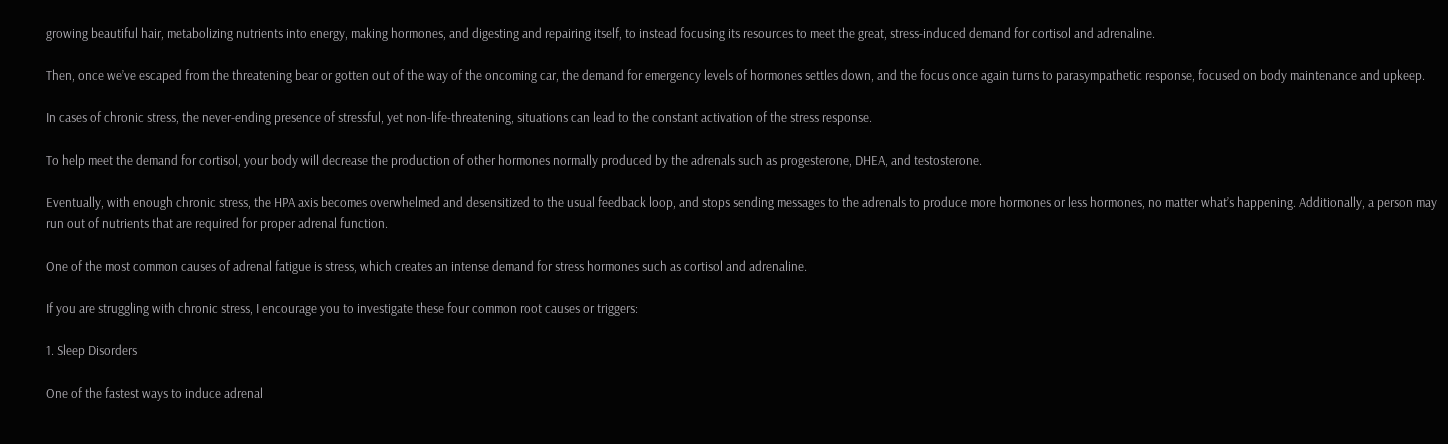growing beautiful hair, metabolizing nutrients into energy, making hormones, and digesting and repairing itself, to instead focusing its resources to meet the great, stress-induced demand for cortisol and adrenaline.

Then, once we’ve escaped from the threatening bear or gotten out of the way of the oncoming car, the demand for emergency levels of hormones settles down, and the focus once again turns to parasympathetic response, focused on body maintenance and upkeep.

In cases of chronic stress, the never-ending presence of stressful, yet non-life-threatening, situations can lead to the constant activation of the stress response.

To help meet the demand for cortisol, your body will decrease the production of other hormones normally produced by the adrenals such as progesterone, DHEA, and testosterone.

Eventually, with enough chronic stress, the HPA axis becomes overwhelmed and desensitized to the usual feedback loop, and stops sending messages to the adrenals to produce more hormones or less hormones, no matter what’s happening. Additionally, a person may run out of nutrients that are required for proper adrenal function.

One of the most common causes of adrenal fatigue is stress, which creates an intense demand for stress hormones such as cortisol and adrenaline.

If you are struggling with chronic stress, I encourage you to investigate these four common root causes or triggers:

1. Sleep Disorders

One of the fastest ways to induce adrenal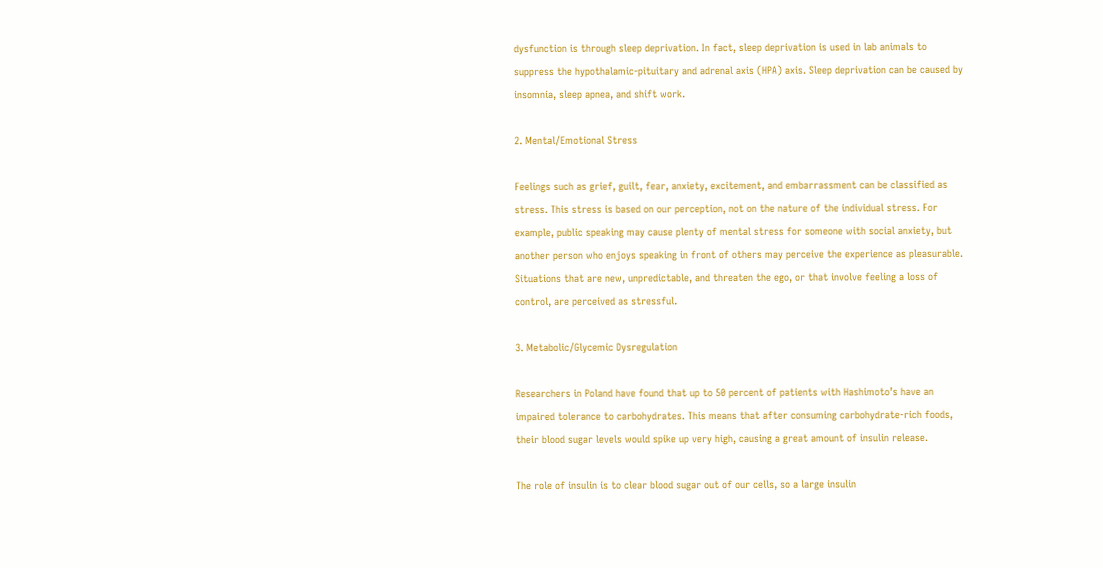dysfunction is through sleep deprivation. In fact, sleep deprivation is used in lab animals to suppress the hypothalamic-pituitary and adrenal axis (HPA) axis. Sleep deprivation can be caused by insomnia, sleep apnea, and shift work.

2. Mental/Emotional Stress

Feelings such as grief, guilt, fear, anxiety, excitement, and embarrassment can be classified as stress. This stress is based on our perception, not on the nature of the individual stress. For example, public speaking may cause plenty of mental stress for someone with social anxiety, but another person who enjoys speaking in front of others may perceive the experience as pleasurable. Situations that are new, unpredictable, and threaten the ego, or that involve feeling a loss of control, are perceived as stressful.

3. Metabolic/Glycemic Dysregulation

Researchers in Poland have found that up to 50 percent of patients with Hashimoto’s have an impaired tolerance to carbohydrates. This means that after consuming carbohydrate-rich foods, their blood sugar levels would spike up very high, causing a great amount of insulin release.

The role of insulin is to clear blood sugar out of our cells, so a large insulin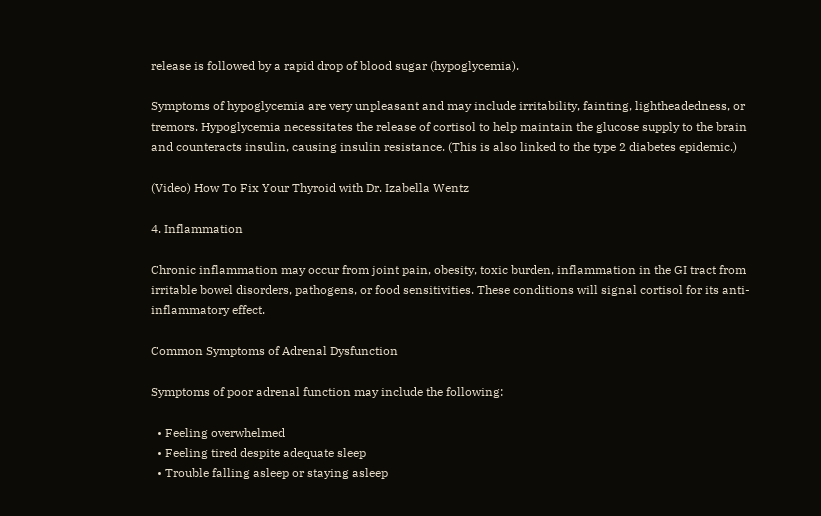release is followed by a rapid drop of blood sugar (hypoglycemia).

Symptoms of hypoglycemia are very unpleasant and may include irritability, fainting, lightheadedness, or tremors. Hypoglycemia necessitates the release of cortisol to help maintain the glucose supply to the brain and counteracts insulin, causing insulin resistance. (This is also linked to the type 2 diabetes epidemic.)

(Video) How To Fix Your Thyroid with Dr. Izabella Wentz

4. Inflammation

Chronic inflammation may occur from joint pain, obesity, toxic burden, inflammation in the GI tract from irritable bowel disorders, pathogens, or food sensitivities. These conditions will signal cortisol for its anti-inflammatory effect.

Common Symptoms of Adrenal Dysfunction

Symptoms of poor adrenal function may include the following:

  • Feeling overwhelmed
  • Feeling tired despite adequate sleep
  • Trouble falling asleep or staying asleep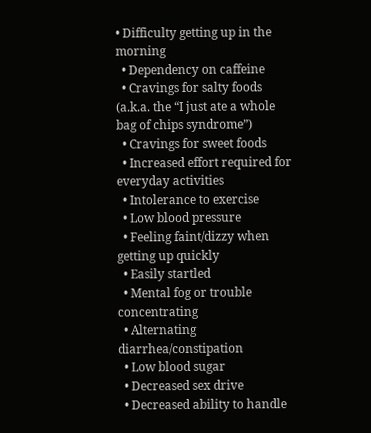• Difficulty getting up in the morning
  • Dependency on caffeine
  • Cravings for salty foods (a.k.a. the “I just ate a whole bag of chips syndrome”)
  • Cravings for sweet foods
  • Increased effort required for everyday activities
  • Intolerance to exercise
  • Low blood pressure
  • Feeling faint/dizzy when getting up quickly
  • Easily startled
  • Mental fog or trouble concentrating
  • Alternating diarrhea/constipation
  • Low blood sugar
  • Decreased sex drive
  • Decreased ability to handle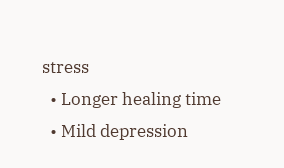stress
  • Longer healing time
  • Mild depression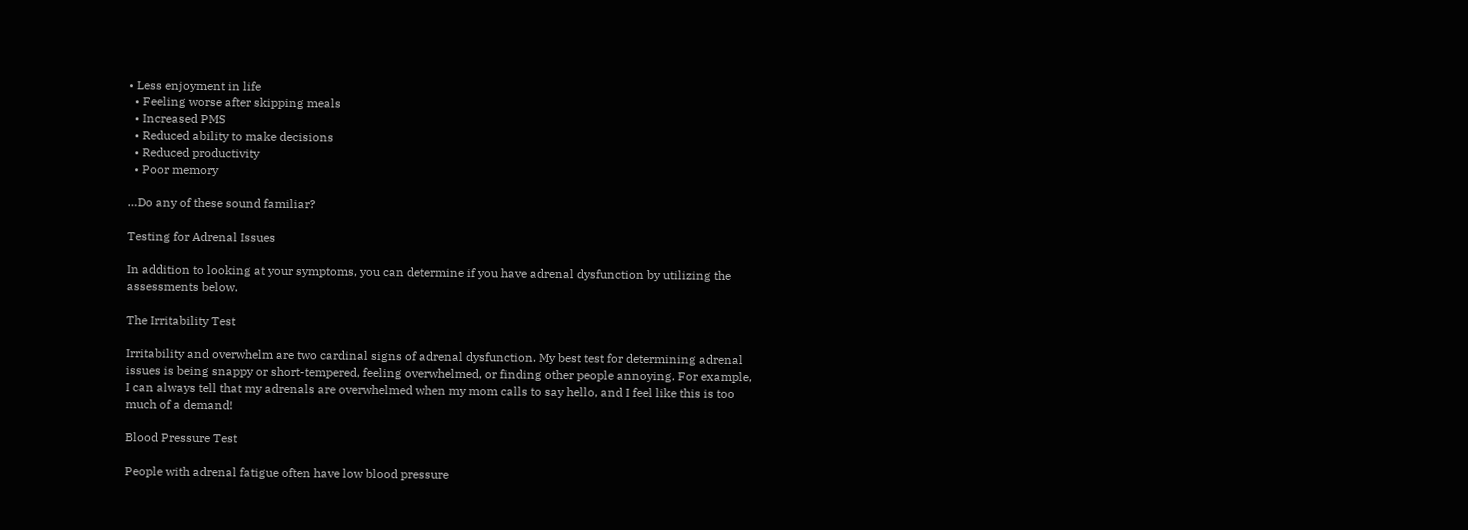• Less enjoyment in life
  • Feeling worse after skipping meals
  • Increased PMS
  • Reduced ability to make decisions
  • Reduced productivity
  • Poor memory

…Do any of these sound familiar?

Testing for Adrenal Issues

In addition to looking at your symptoms, you can determine if you have adrenal dysfunction by utilizing the assessments below.

The Irritability Test

Irritability and overwhelm are two cardinal signs of adrenal dysfunction. My best test for determining adrenal issues is being snappy or short-tempered, feeling overwhelmed, or finding other people annoying. For example, I can always tell that my adrenals are overwhelmed when my mom calls to say hello, and I feel like this is too much of a demand!

Blood Pressure Test

People with adrenal fatigue often have low blood pressure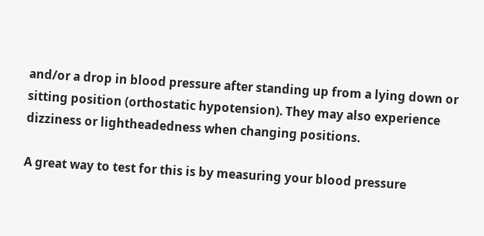and/or a drop in blood pressure after standing up from a lying down or sitting position (orthostatic hypotension). They may also experience dizziness or lightheadedness when changing positions.

A great way to test for this is by measuring your blood pressure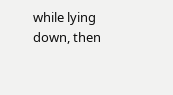while lying down, then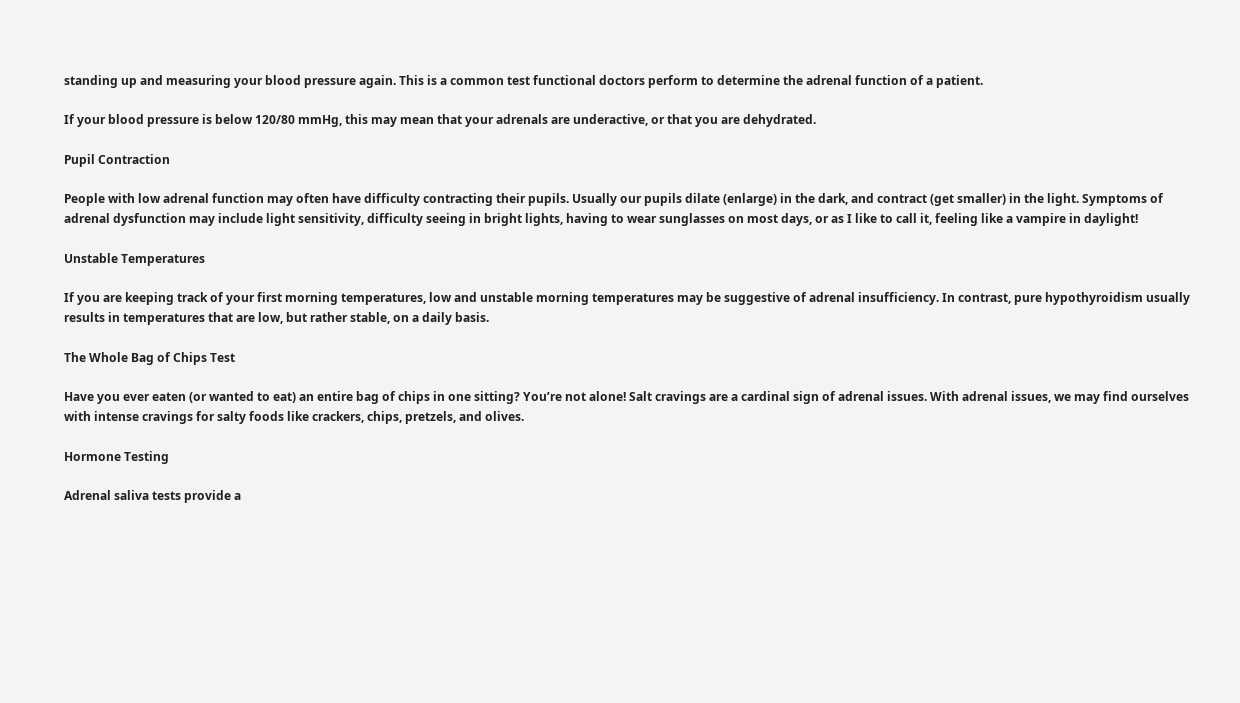standing up and measuring your blood pressure again. This is a common test functional doctors perform to determine the adrenal function of a patient.

If your blood pressure is below 120/80 mmHg, this may mean that your adrenals are underactive, or that you are dehydrated.

Pupil Contraction

People with low adrenal function may often have difficulty contracting their pupils. Usually our pupils dilate (enlarge) in the dark, and contract (get smaller) in the light. Symptoms of adrenal dysfunction may include light sensitivity, difficulty seeing in bright lights, having to wear sunglasses on most days, or as I like to call it, feeling like a vampire in daylight!

Unstable Temperatures

If you are keeping track of your first morning temperatures, low and unstable morning temperatures may be suggestive of adrenal insufficiency. In contrast, pure hypothyroidism usually results in temperatures that are low, but rather stable, on a daily basis.

The Whole Bag of Chips Test

Have you ever eaten (or wanted to eat) an entire bag of chips in one sitting? You’re not alone! Salt cravings are a cardinal sign of adrenal issues. With adrenal issues, we may find ourselves with intense cravings for salty foods like crackers, chips, pretzels, and olives.

Hormone Testing

Adrenal saliva tests provide a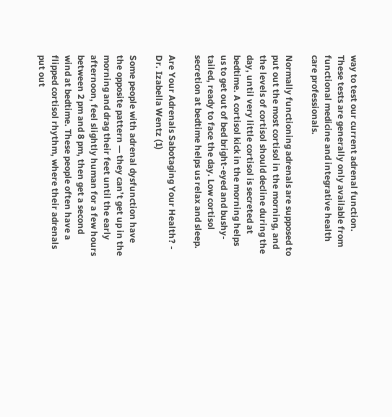way to test our current adrenal function. These tests are generally only available from functional medicine and integrative health care professionals.

Normally functioning adrenals are supposed to put out the most cortisol in the morning, and the levels of cortisol should decline during the day, until very little cortisol is secreted at bedtime. A cortisol kick in the morning helps us to get out of bed bright-eyed and bushy-tailed, ready to face the day. Low cortisol secretion at bedtime helps us relax and sleep.

Are Your Adrenals Sabotaging Your Health? - Dr. Izabella Wentz (1)

Some people with adrenal dysfunction have the opposite pattern — they can’t get up in the morning and drag their feet until the early afternoon, feel slightly human for a few hours between 2 pm and 8 pm, then get a second wind at bedtime. These people often have a flipped cortisol rhythm, where their adrenals put out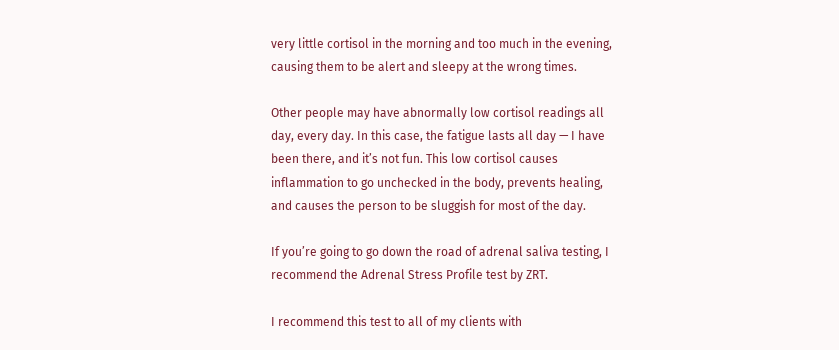very little cortisol in the morning and too much in the evening, causing them to be alert and sleepy at the wrong times.

Other people may have abnormally low cortisol readings all day, every day. In this case, the fatigue lasts all day — I have been there, and it’s not fun. This low cortisol causes inflammation to go unchecked in the body, prevents healing, and causes the person to be sluggish for most of the day.

If you’re going to go down the road of adrenal saliva testing, I recommend the Adrenal Stress Profile test by ZRT.

I recommend this test to all of my clients with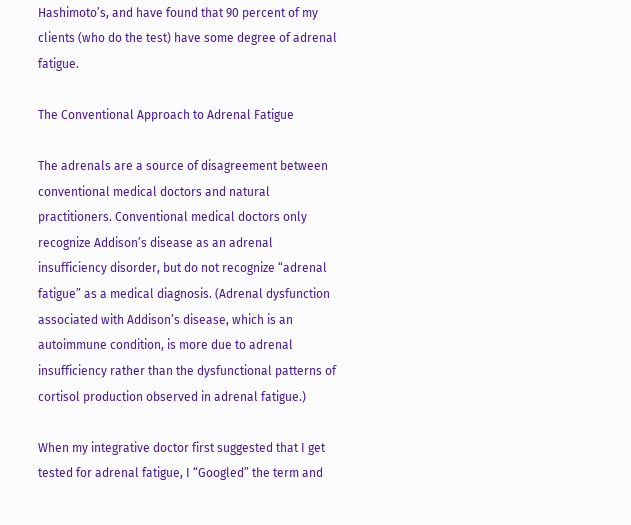Hashimoto’s, and have found that 90 percent of my clients (who do the test) have some degree of adrenal fatigue.

The Conventional Approach to Adrenal Fatigue

The adrenals are a source of disagreement between conventional medical doctors and natural practitioners. Conventional medical doctors only recognize Addison’s disease as an adrenal insufficiency disorder, but do not recognize “adrenal fatigue” as a medical diagnosis. (Adrenal dysfunction associated with Addison’s disease, which is an autoimmune condition, is more due to adrenal insufficiency rather than the dysfunctional patterns of cortisol production observed in adrenal fatigue.)

When my integrative doctor first suggested that I get tested for adrenal fatigue, I “Googled” the term and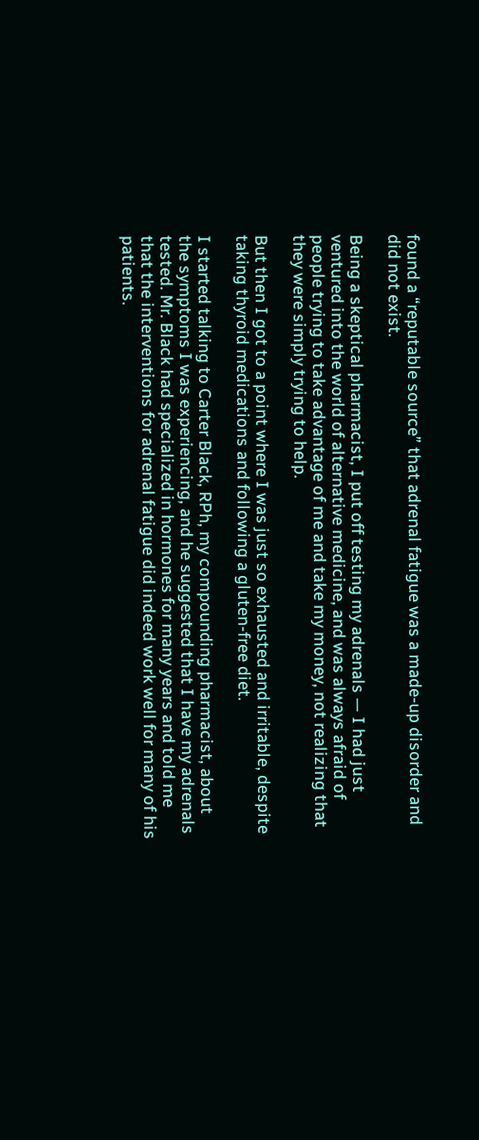found a “reputable source” that adrenal fatigue was a made-up disorder and did not exist.

Being a skeptical pharmacist, I put off testing my adrenals — I had just ventured into the world of alternative medicine, and was always afraid of people trying to take advantage of me and take my money, not realizing that they were simply trying to help.

But then I got to a point where I was just so exhausted and irritable, despite taking thyroid medications and following a gluten-free diet.

I started talking to Carter Black, RPh, my compounding pharmacist, about the symptoms I was experiencing, and he suggested that I have my adrenals tested. Mr. Black had specialized in hormones for many years and told me that the interventions for adrenal fatigue did indeed work well for many of his patients.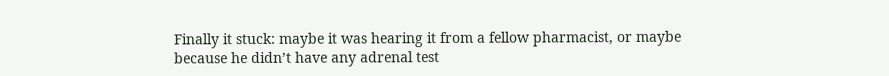Finally it stuck: maybe it was hearing it from a fellow pharmacist, or maybe because he didn’t have any adrenal test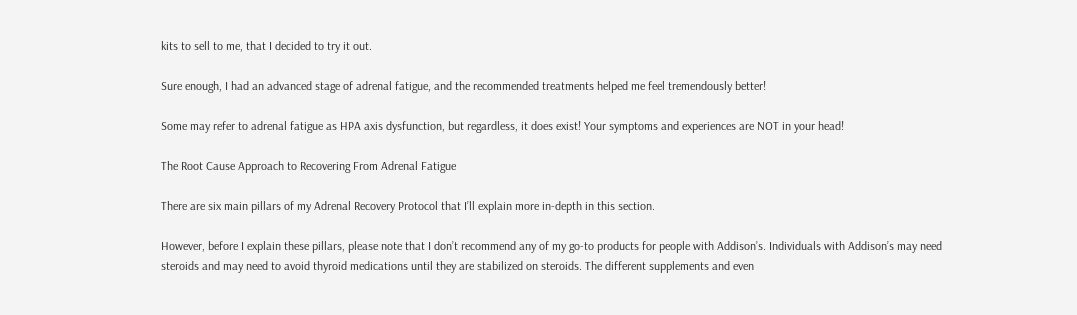kits to sell to me, that I decided to try it out.

Sure enough, I had an advanced stage of adrenal fatigue, and the recommended treatments helped me feel tremendously better!

Some may refer to adrenal fatigue as HPA axis dysfunction, but regardless, it does exist! Your symptoms and experiences are NOT in your head!

The Root Cause Approach to Recovering From Adrenal Fatigue

There are six main pillars of my Adrenal Recovery Protocol that I’ll explain more in-depth in this section.

However, before I explain these pillars, please note that I don’t recommend any of my go-to products for people with Addison’s. Individuals with Addison’s may need steroids and may need to avoid thyroid medications until they are stabilized on steroids. The different supplements and even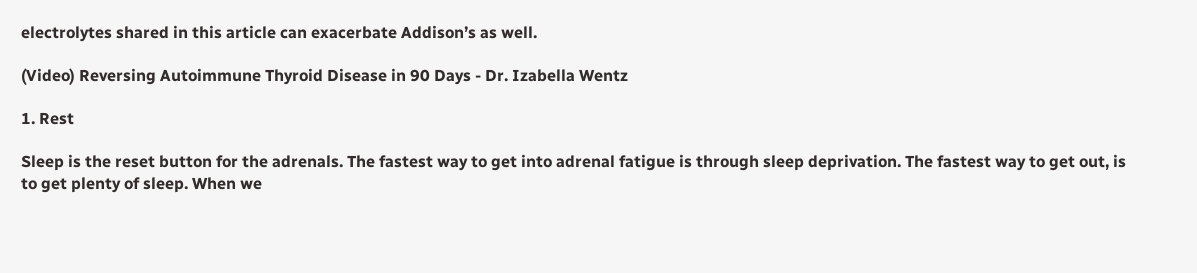electrolytes shared in this article can exacerbate Addison’s as well.

(Video) Reversing Autoimmune Thyroid Disease in 90 Days - Dr. Izabella Wentz

1. Rest

Sleep is the reset button for the adrenals. The fastest way to get into adrenal fatigue is through sleep deprivation. The fastest way to get out, is to get plenty of sleep. When we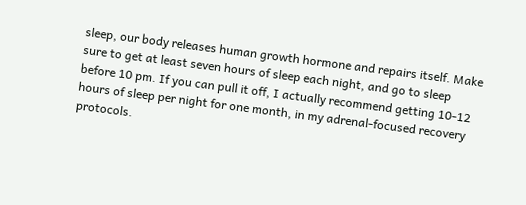sleep, our body releases human growth hormone and repairs itself. Make sure to get at least seven hours of sleep each night, and go to sleep before 10 pm. If you can pull it off, I actually recommend getting 10-12 hours of sleep per night for one month, in my adrenal-focused recovery protocols.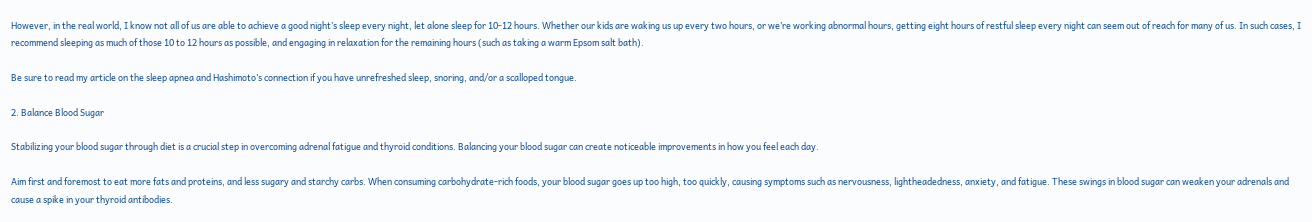However, in the real world, I know not all of us are able to achieve a good night’s sleep every night, let alone sleep for 10-12 hours. Whether our kids are waking us up every two hours, or we’re working abnormal hours, getting eight hours of restful sleep every night can seem out of reach for many of us. In such cases, I recommend sleeping as much of those 10 to 12 hours as possible, and engaging in relaxation for the remaining hours (such as taking a warm Epsom salt bath).

Be sure to read my article on the sleep apnea and Hashimoto’s connection if you have unrefreshed sleep, snoring, and/or a scalloped tongue.

2. Balance Blood Sugar

Stabilizing your blood sugar through diet is a crucial step in overcoming adrenal fatigue and thyroid conditions. Balancing your blood sugar can create noticeable improvements in how you feel each day.

Aim first and foremost to eat more fats and proteins, and less sugary and starchy carbs. When consuming carbohydrate-rich foods, your blood sugar goes up too high, too quickly, causing symptoms such as nervousness, lightheadedness, anxiety, and fatigue. These swings in blood sugar can weaken your adrenals and cause a spike in your thyroid antibodies.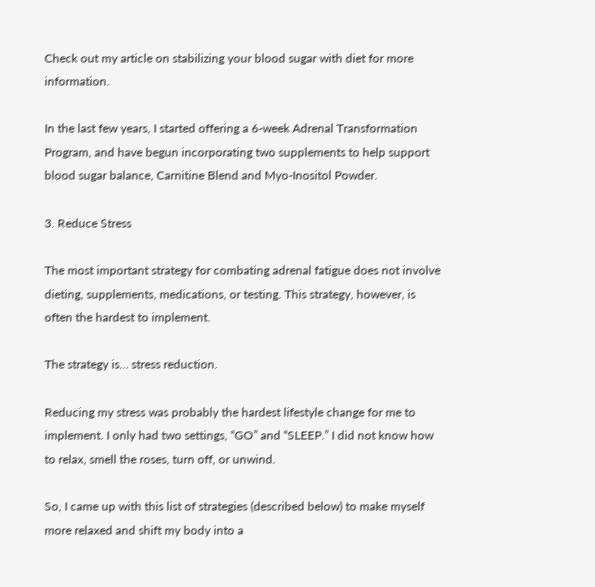Check out my article on stabilizing your blood sugar with diet for more information.

In the last few years, I started offering a 6-week Adrenal Transformation Program, and have begun incorporating two supplements to help support blood sugar balance, Carnitine Blend and Myo-Inositol Powder.

3. Reduce Stress

The most important strategy for combating adrenal fatigue does not involve dieting, supplements, medications, or testing. This strategy, however, is often the hardest to implement.

The strategy is… stress reduction.

Reducing my stress was probably the hardest lifestyle change for me to implement. I only had two settings, “GO” and “SLEEP.” I did not know how to relax, smell the roses, turn off, or unwind.

So, I came up with this list of strategies (described below) to make myself more relaxed and shift my body into a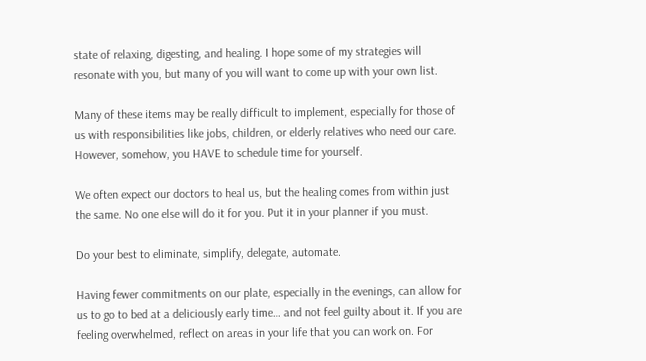state of relaxing, digesting, and healing. I hope some of my strategies will resonate with you, but many of you will want to come up with your own list.

Many of these items may be really difficult to implement, especially for those of us with responsibilities like jobs, children, or elderly relatives who need our care. However, somehow, you HAVE to schedule time for yourself.

We often expect our doctors to heal us, but the healing comes from within just the same. No one else will do it for you. Put it in your planner if you must.

Do your best to eliminate, simplify, delegate, automate.

Having fewer commitments on our plate, especially in the evenings, can allow for us to go to bed at a deliciously early time… and not feel guilty about it. If you are feeling overwhelmed, reflect on areas in your life that you can work on. For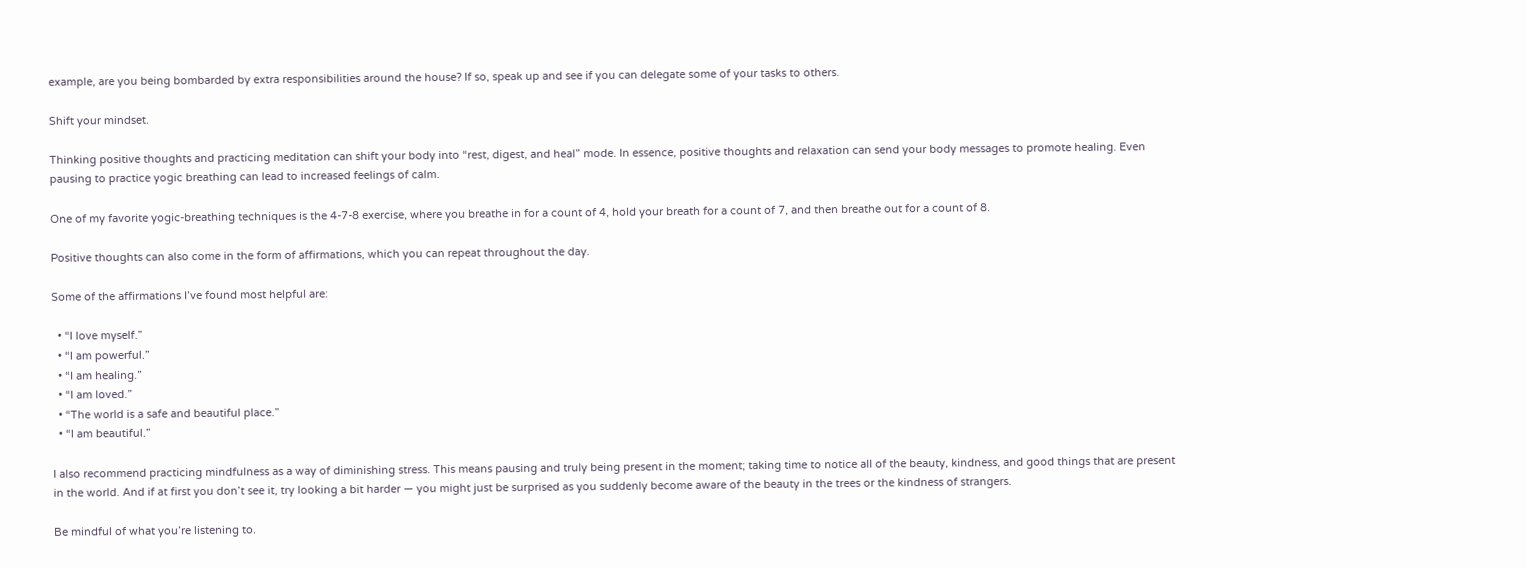example, are you being bombarded by extra responsibilities around the house? If so, speak up and see if you can delegate some of your tasks to others.

Shift your mindset.

Thinking positive thoughts and practicing meditation can shift your body into “rest, digest, and heal” mode. In essence, positive thoughts and relaxation can send your body messages to promote healing. Even pausing to practice yogic breathing can lead to increased feelings of calm.

One of my favorite yogic-breathing techniques is the 4-7-8 exercise, where you breathe in for a count of 4, hold your breath for a count of 7, and then breathe out for a count of 8.

Positive thoughts can also come in the form of affirmations, which you can repeat throughout the day.

Some of the affirmations I’ve found most helpful are:

  • “I love myself.”
  • “I am powerful.”
  • “I am healing.”
  • “I am loved.”
  • “The world is a safe and beautiful place.”
  • “I am beautiful.”

I also recommend practicing mindfulness as a way of diminishing stress. This means pausing and truly being present in the moment; taking time to notice all of the beauty, kindness, and good things that are present in the world. And if at first you don’t see it, try looking a bit harder — you might just be surprised as you suddenly become aware of the beauty in the trees or the kindness of strangers.

Be mindful of what you’re listening to.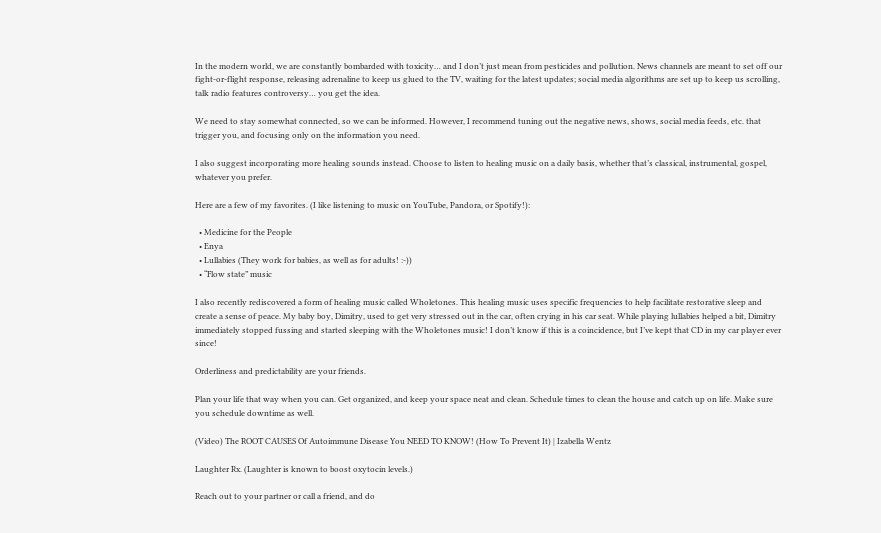In the modern world, we are constantly bombarded with toxicity… and I don’t just mean from pesticides and pollution. News channels are meant to set off our fight-or-flight response, releasing adrenaline to keep us glued to the TV, waiting for the latest updates; social media algorithms are set up to keep us scrolling, talk radio features controversy… you get the idea.

We need to stay somewhat connected, so we can be informed. However, I recommend tuning out the negative news, shows, social media feeds, etc. that trigger you, and focusing only on the information you need.

I also suggest incorporating more healing sounds instead. Choose to listen to healing music on a daily basis, whether that’s classical, instrumental, gospel, whatever you prefer.

Here are a few of my favorites. (I like listening to music on YouTube, Pandora, or Spotify!):

  • Medicine for the People
  • Enya
  • Lullabies (They work for babies, as well as for adults! :-))
  • “Flow state” music

I also recently rediscovered a form of healing music called Wholetones. This healing music uses specific frequencies to help facilitate restorative sleep and create a sense of peace. My baby boy, Dimitry, used to get very stressed out in the car, often crying in his car seat. While playing lullabies helped a bit, Dimitry immediately stopped fussing and started sleeping with the Wholetones music! I don’t know if this is a coincidence, but I’ve kept that CD in my car player ever since!

Orderliness and predictability are your friends.

Plan your life that way when you can. Get organized, and keep your space neat and clean. Schedule times to clean the house and catch up on life. Make sure you schedule downtime as well.

(Video) The ROOT CAUSES Of Autoimmune Disease You NEED TO KNOW! (How To Prevent It) | Izabella Wentz

Laughter Rx. (Laughter is known to boost oxytocin levels.)

Reach out to your partner or call a friend, and do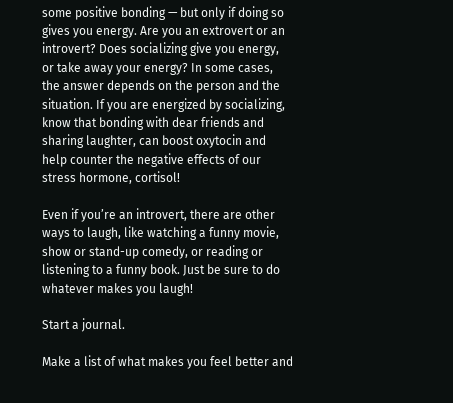some positive bonding — but only if doing so gives you energy. Are you an extrovert or an introvert? Does socializing give you energy, or take away your energy? In some cases, the answer depends on the person and the situation. If you are energized by socializing, know that bonding with dear friends and sharing laughter, can boost oxytocin and help counter the negative effects of our stress hormone, cortisol!

Even if you’re an introvert, there are other ways to laugh, like watching a funny movie, show or stand-up comedy, or reading or listening to a funny book. Just be sure to do whatever makes you laugh!

Start a journal.

Make a list of what makes you feel better and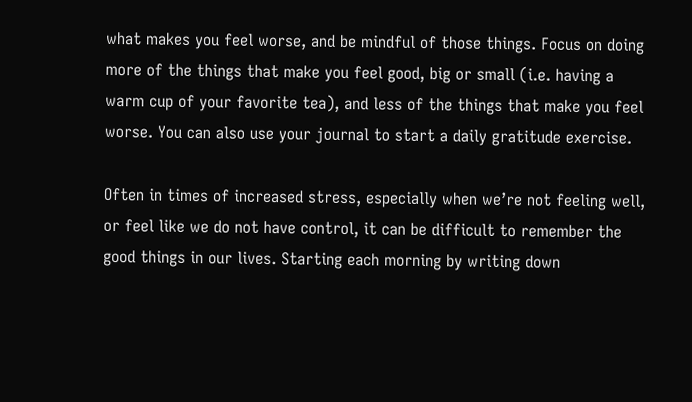what makes you feel worse, and be mindful of those things. Focus on doing more of the things that make you feel good, big or small (i.e. having a warm cup of your favorite tea), and less of the things that make you feel worse. You can also use your journal to start a daily gratitude exercise.

Often in times of increased stress, especially when we’re not feeling well, or feel like we do not have control, it can be difficult to remember the good things in our lives. Starting each morning by writing down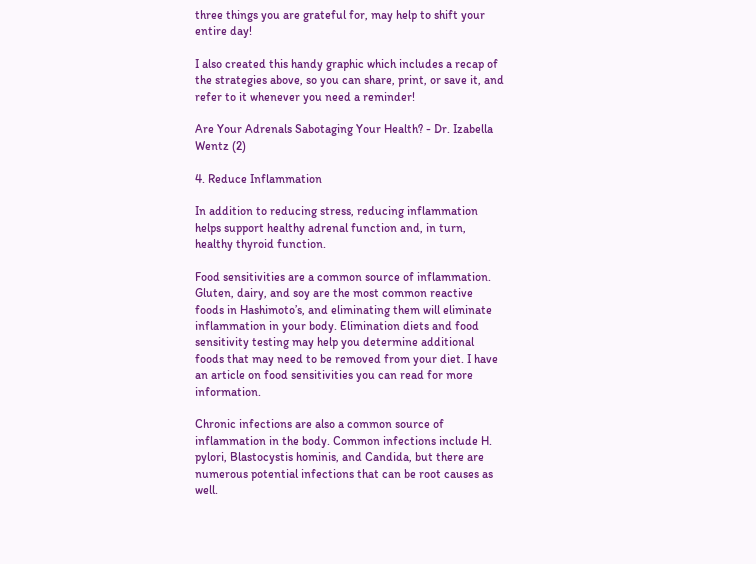three things you are grateful for, may help to shift your entire day!

I also created this handy graphic which includes a recap of the strategies above, so you can share, print, or save it, and refer to it whenever you need a reminder!

Are Your Adrenals Sabotaging Your Health? - Dr. Izabella Wentz (2)

4. Reduce Inflammation

In addition to reducing stress, reducing inflammation helps support healthy adrenal function and, in turn, healthy thyroid function.

Food sensitivities are a common source of inflammation. Gluten, dairy, and soy are the most common reactive foods in Hashimoto’s, and eliminating them will eliminate inflammation in your body. Elimination diets and food sensitivity testing may help you determine additional foods that may need to be removed from your diet. I have an article on food sensitivities you can read for more information.

Chronic infections are also a common source of inflammation in the body. Common infections include H. pylori, Blastocystis hominis, and Candida, but there are numerous potential infections that can be root causes as well.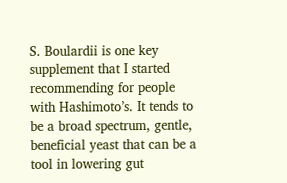S. Boulardii is one key supplement that I started recommending for people with Hashimoto’s. It tends to be a broad spectrum, gentle, beneficial yeast that can be a tool in lowering gut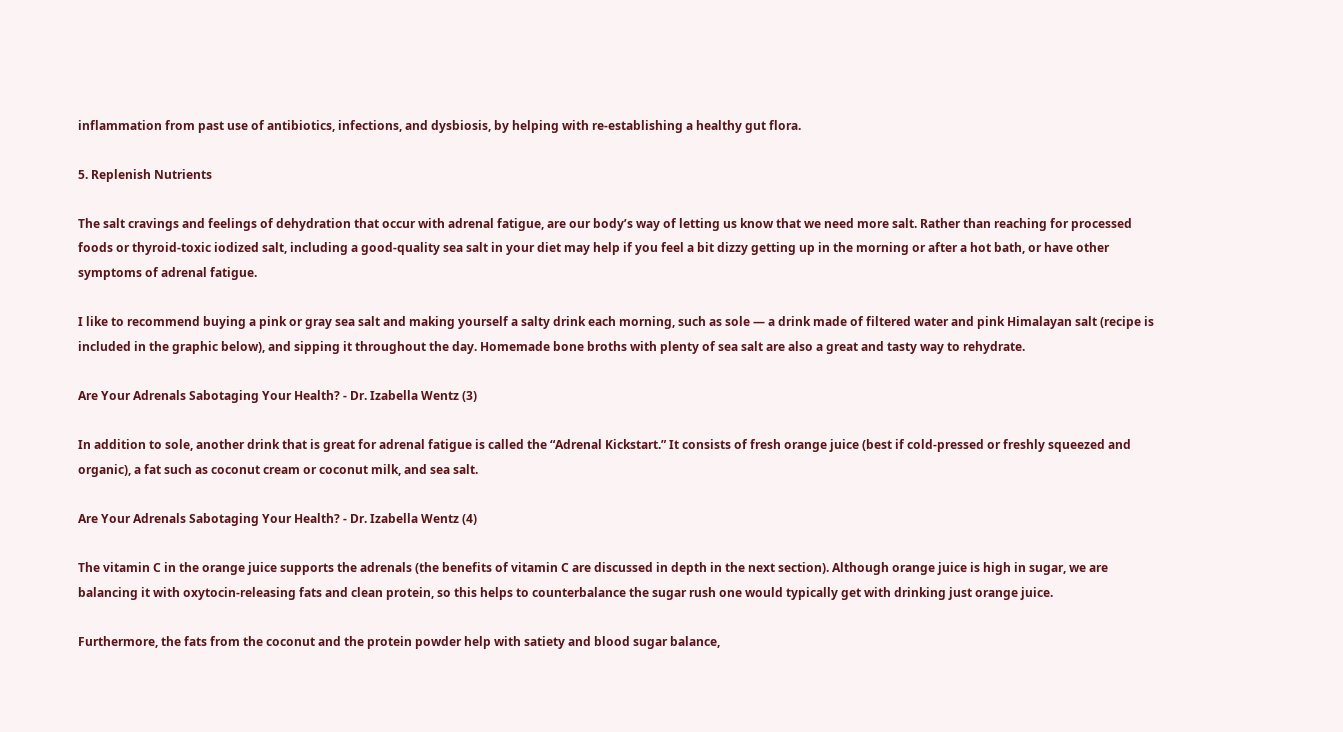inflammation from past use of antibiotics, infections, and dysbiosis, by helping with re-establishing a healthy gut flora.

5. Replenish Nutrients

The salt cravings and feelings of dehydration that occur with adrenal fatigue, are our body’s way of letting us know that we need more salt. Rather than reaching for processed foods or thyroid-toxic iodized salt, including a good-quality sea salt in your diet may help if you feel a bit dizzy getting up in the morning or after a hot bath, or have other symptoms of adrenal fatigue.

I like to recommend buying a pink or gray sea salt and making yourself a salty drink each morning, such as sole — a drink made of filtered water and pink Himalayan salt (recipe is included in the graphic below), and sipping it throughout the day. Homemade bone broths with plenty of sea salt are also a great and tasty way to rehydrate.

Are Your Adrenals Sabotaging Your Health? - Dr. Izabella Wentz (3)

In addition to sole, another drink that is great for adrenal fatigue is called the “Adrenal Kickstart.” It consists of fresh orange juice (best if cold-pressed or freshly squeezed and organic), a fat such as coconut cream or coconut milk, and sea salt.

Are Your Adrenals Sabotaging Your Health? - Dr. Izabella Wentz (4)

The vitamin C in the orange juice supports the adrenals (the benefits of vitamin C are discussed in depth in the next section). Although orange juice is high in sugar, we are balancing it with oxytocin-releasing fats and clean protein, so this helps to counterbalance the sugar rush one would typically get with drinking just orange juice.

Furthermore, the fats from the coconut and the protein powder help with satiety and blood sugar balance,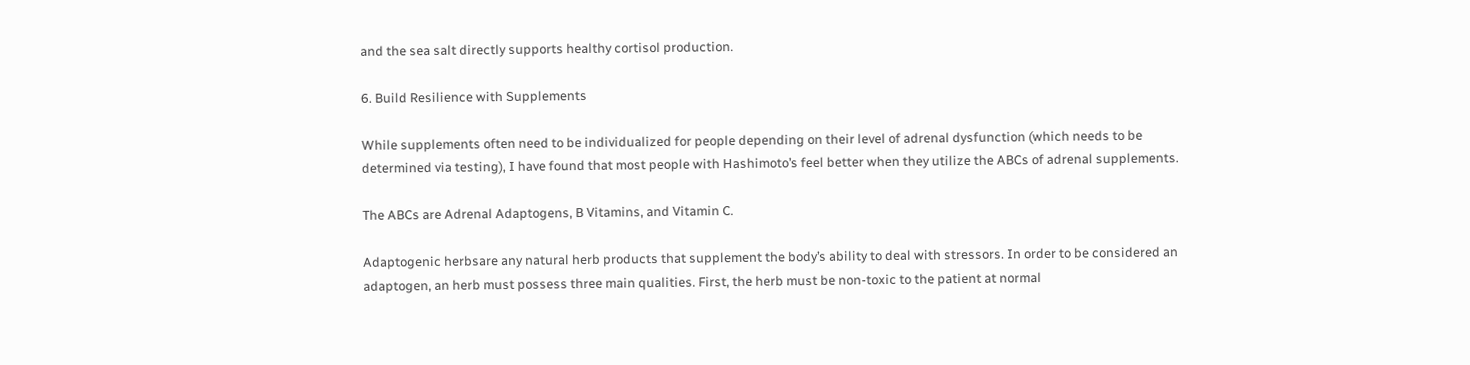and the sea salt directly supports healthy cortisol production.

6. Build Resilience with Supplements

While supplements often need to be individualized for people depending on their level of adrenal dysfunction (which needs to be determined via testing), I have found that most people with Hashimoto’s feel better when they utilize the ABCs of adrenal supplements.

The ABCs are Adrenal Adaptogens, B Vitamins, and Vitamin C.

Adaptogenic herbsare any natural herb products that supplement the body’s ability to deal with stressors. In order to be considered an adaptogen, an herb must possess three main qualities. First, the herb must be non-toxic to the patient at normal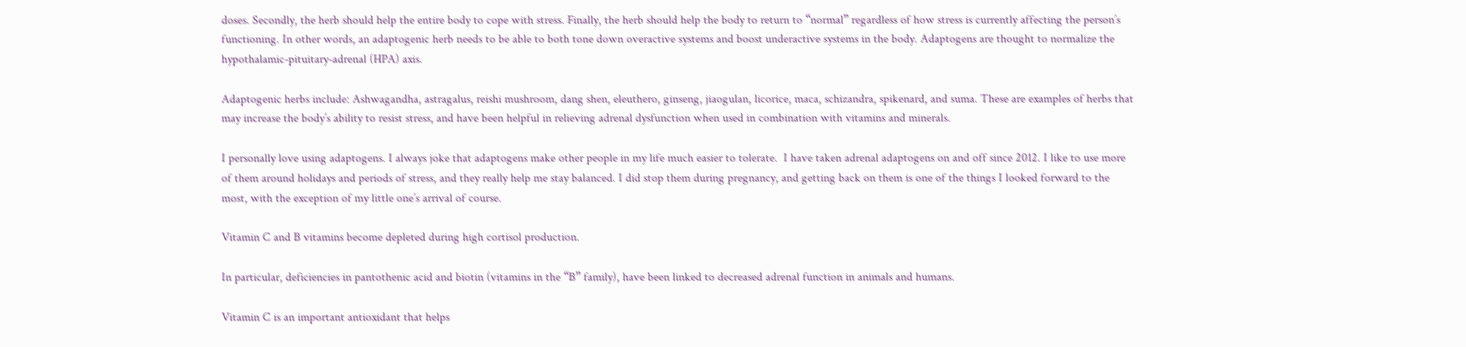doses. Secondly, the herb should help the entire body to cope with stress. Finally, the herb should help the body to return to “normal” regardless of how stress is currently affecting the person’s functioning. In other words, an adaptogenic herb needs to be able to both tone down overactive systems and boost underactive systems in the body. Adaptogens are thought to normalize the hypothalamic-pituitary-adrenal (HPA) axis.

Adaptogenic herbs include: Ashwagandha, astragalus, reishi mushroom, dang shen, eleuthero, ginseng, jiaogulan, licorice, maca, schizandra, spikenard, and suma. These are examples of herbs that may increase the body’s ability to resist stress, and have been helpful in relieving adrenal dysfunction when used in combination with vitamins and minerals.

I personally love using adaptogens. I always joke that adaptogens make other people in my life much easier to tolerate.  I have taken adrenal adaptogens on and off since 2012. I like to use more of them around holidays and periods of stress, and they really help me stay balanced. I did stop them during pregnancy, and getting back on them is one of the things I looked forward to the most, with the exception of my little one’s arrival of course.

Vitamin C and B vitamins become depleted during high cortisol production.

In particular, deficiencies in pantothenic acid and biotin (vitamins in the “B” family), have been linked to decreased adrenal function in animals and humans.

Vitamin C is an important antioxidant that helps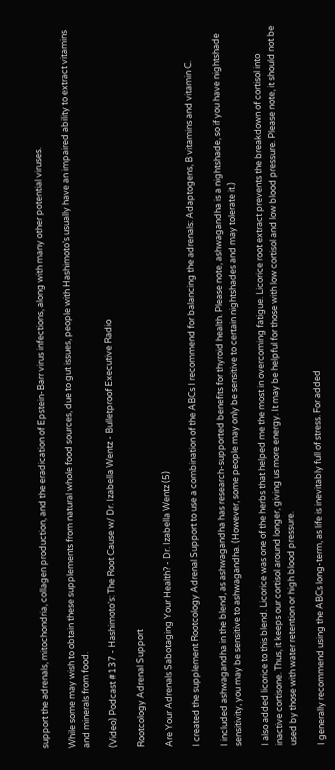support the adrenals, mitochondria, collagen production, and the eradication of Epstein-Barr virus infections, along with many other potential viruses.

While some may wish to obtain these supplements from natural whole food sources, due to gut issues, people with Hashimoto’s usually have an impaired ability to extract vitamins and minerals from food.

(Video) Podcast #137 - Hashimoto's: The Root Cause w/ Dr. Izabella Wentz - Bulletproof Executive Radio

Rootcology Adrenal Support

Are Your Adrenals Sabotaging Your Health? - Dr. Izabella Wentz (5)

I created the supplement Rootcology Adrenal Support to use a combination of the ABCs I recommend for balancing the adrenals: Adaptogens, B vitamins and vitamin C.

I included ashwagandha in the blend, as ashwagandha has research-supported benefits for thyroid health. Please note, ashwagandha is a nightshade, so if you have nightshade sensitivity, you may be sensitive to ashwagandha. (However, some people may only be sensitive to certain nightshades and may tolerate it.)

I also added licorice to this blend. Licorice was one of the herbs that helped me the most in overcoming fatigue. Licorice root extract prevents the breakdown of cortisol into inactive cortisone. Thus, it keeps our cortisol around longer, giving us more energy. It may be helpful for those with low cortisol and low blood pressure. Please note, it should not be used by those with water retention or high blood pressure.

I generally recommend using the ABCs long-term, as life is inevitably full of stress. For added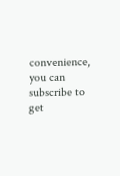convenience, you can subscribe to get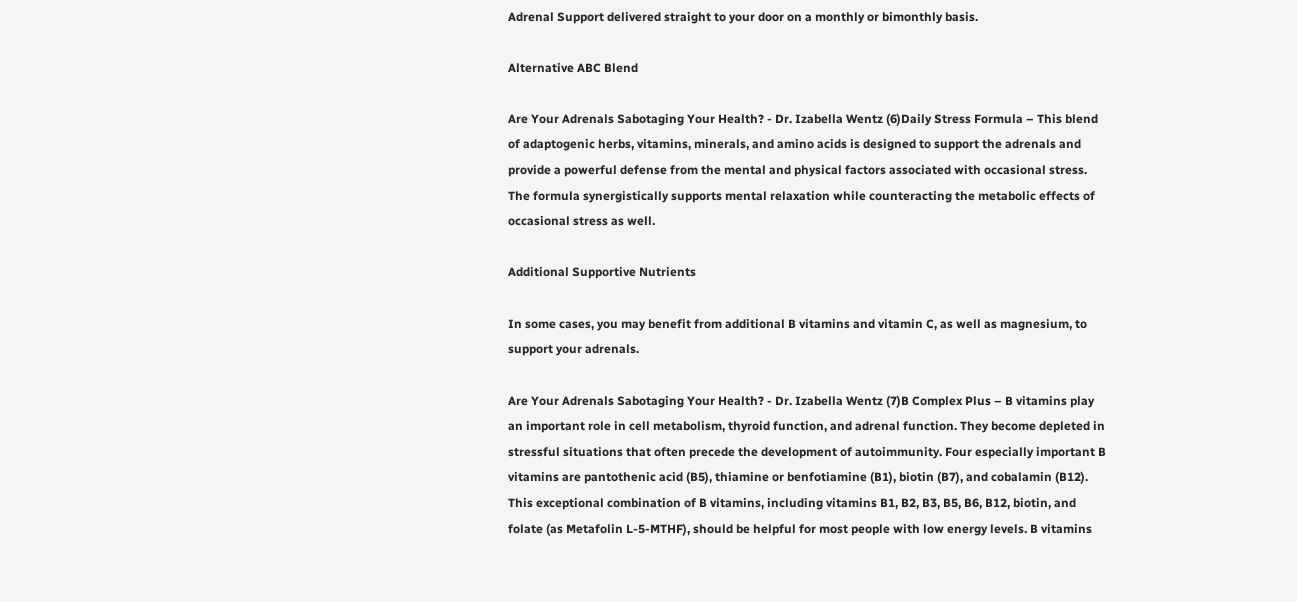Adrenal Support delivered straight to your door on a monthly or bimonthly basis.

Alternative ABC Blend

Are Your Adrenals Sabotaging Your Health? - Dr. Izabella Wentz (6)Daily Stress Formula – This blend of adaptogenic herbs, vitamins, minerals, and amino acids is designed to support the adrenals and provide a powerful defense from the mental and physical factors associated with occasional stress. The formula synergistically supports mental relaxation while counteracting the metabolic effects of occasional stress as well.

Additional Supportive Nutrients

In some cases, you may benefit from additional B vitamins and vitamin C, as well as magnesium, to support your adrenals.

Are Your Adrenals Sabotaging Your Health? - Dr. Izabella Wentz (7)B Complex Plus – B vitamins play an important role in cell metabolism, thyroid function, and adrenal function. They become depleted in stressful situations that often precede the development of autoimmunity. Four especially important B vitamins are pantothenic acid (B5), thiamine or benfotiamine (B1), biotin (B7), and cobalamin (B12). This exceptional combination of B vitamins, including vitamins B1, B2, B3, B5, B6, B12, biotin, and folate (as Metafolin L-5-MTHF), should be helpful for most people with low energy levels. B vitamins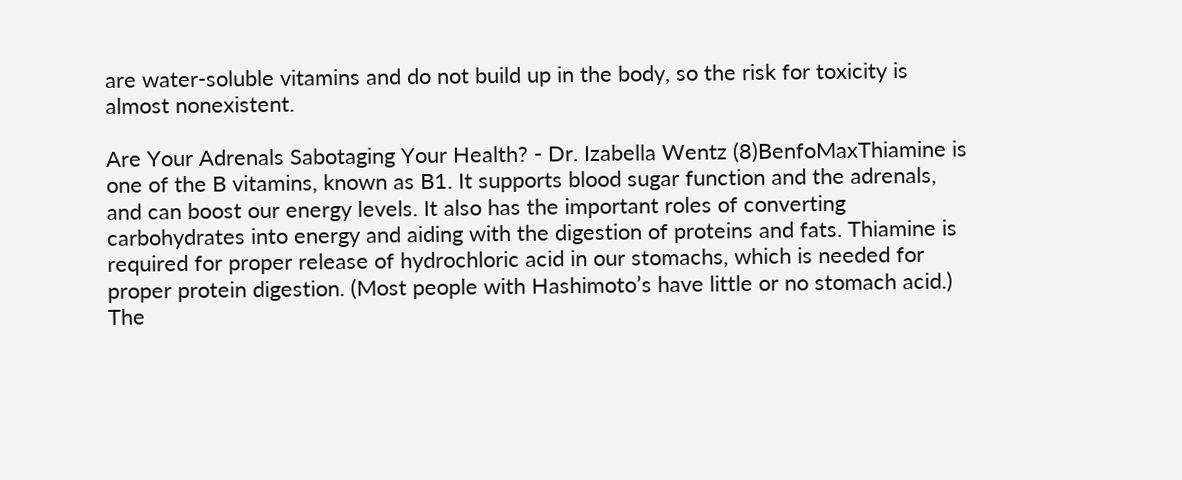are water-soluble vitamins and do not build up in the body, so the risk for toxicity is almost nonexistent.

Are Your Adrenals Sabotaging Your Health? - Dr. Izabella Wentz (8)BenfoMaxThiamine is one of the B vitamins, known as B1. It supports blood sugar function and the adrenals, and can boost our energy levels. It also has the important roles of converting carbohydrates into energy and aiding with the digestion of proteins and fats. Thiamine is required for proper release of hydrochloric acid in our stomachs, which is needed for proper protein digestion. (Most people with Hashimoto’s have little or no stomach acid.) The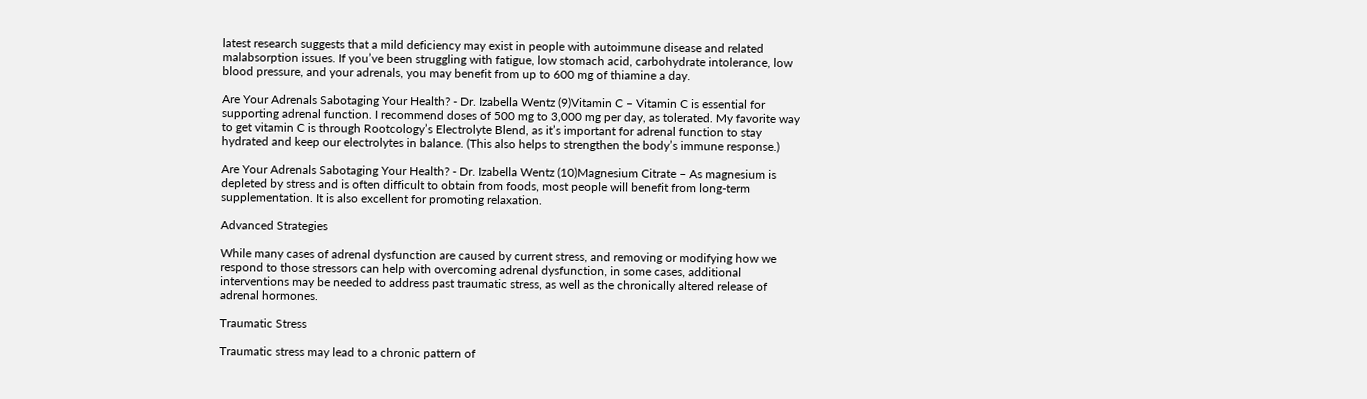latest research suggests that a mild deficiency may exist in people with autoimmune disease and related malabsorption issues. If you’ve been struggling with fatigue, low stomach acid, carbohydrate intolerance, low blood pressure, and your adrenals, you may benefit from up to 600 mg of thiamine a day.

Are Your Adrenals Sabotaging Your Health? - Dr. Izabella Wentz (9)Vitamin C – Vitamin C is essential for supporting adrenal function. I recommend doses of 500 mg to 3,000 mg per day, as tolerated. My favorite way to get vitamin C is through Rootcology’s Electrolyte Blend, as it’s important for adrenal function to stay hydrated and keep our electrolytes in balance. (This also helps to strengthen the body’s immune response.)

Are Your Adrenals Sabotaging Your Health? - Dr. Izabella Wentz (10)Magnesium Citrate – As magnesium is depleted by stress and is often difficult to obtain from foods, most people will benefit from long-term supplementation. It is also excellent for promoting relaxation.

Advanced Strategies

While many cases of adrenal dysfunction are caused by current stress, and removing or modifying how we respond to those stressors can help with overcoming adrenal dysfunction, in some cases, additional interventions may be needed to address past traumatic stress, as well as the chronically altered release of adrenal hormones.

Traumatic Stress

Traumatic stress may lead to a chronic pattern of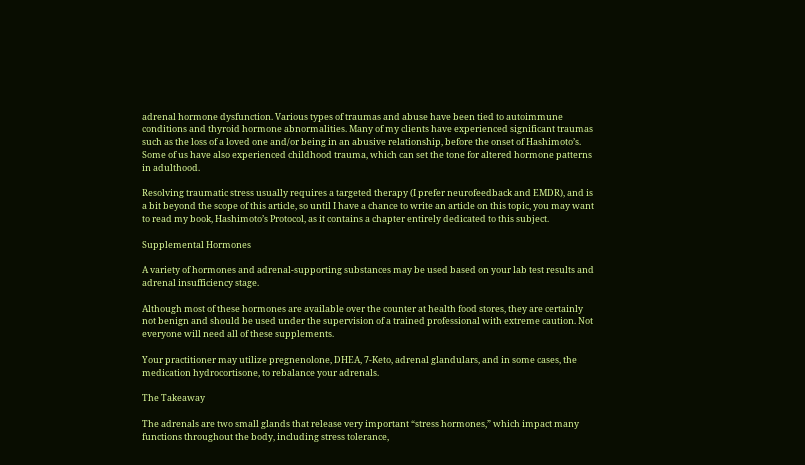adrenal hormone dysfunction. Various types of traumas and abuse have been tied to autoimmune conditions and thyroid hormone abnormalities. Many of my clients have experienced significant traumas such as the loss of a loved one and/or being in an abusive relationship, before the onset of Hashimoto’s. Some of us have also experienced childhood trauma, which can set the tone for altered hormone patterns in adulthood.

Resolving traumatic stress usually requires a targeted therapy (I prefer neurofeedback and EMDR), and is a bit beyond the scope of this article, so until I have a chance to write an article on this topic, you may want to read my book, Hashimoto’s Protocol, as it contains a chapter entirely dedicated to this subject.

Supplemental Hormones

A variety of hormones and adrenal-supporting substances may be used based on your lab test results and adrenal insufficiency stage.

Although most of these hormones are available over the counter at health food stores, they are certainly not benign and should be used under the supervision of a trained professional with extreme caution. Not everyone will need all of these supplements.

Your practitioner may utilize pregnenolone, DHEA, 7-Keto, adrenal glandulars, and in some cases, the medication hydrocortisone, to rebalance your adrenals.

The Takeaway

The adrenals are two small glands that release very important “stress hormones,” which impact many functions throughout the body, including stress tolerance,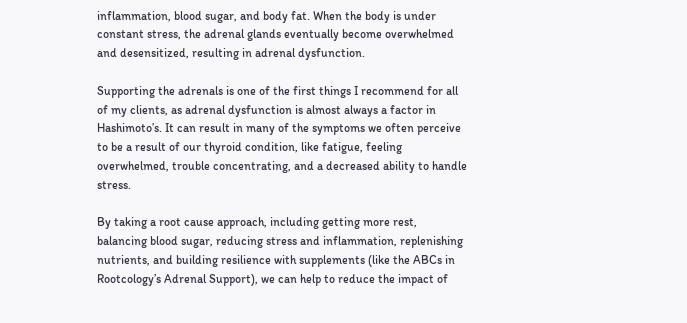inflammation, blood sugar, and body fat. When the body is under constant stress, the adrenal glands eventually become overwhelmed and desensitized, resulting in adrenal dysfunction.

Supporting the adrenals is one of the first things I recommend for all of my clients, as adrenal dysfunction is almost always a factor in Hashimoto’s. It can result in many of the symptoms we often perceive to be a result of our thyroid condition, like fatigue, feeling overwhelmed, trouble concentrating, and a decreased ability to handle stress.

By taking a root cause approach, including getting more rest, balancing blood sugar, reducing stress and inflammation, replenishing nutrients, and building resilience with supplements (like the ABCs in Rootcology’s Adrenal Support), we can help to reduce the impact of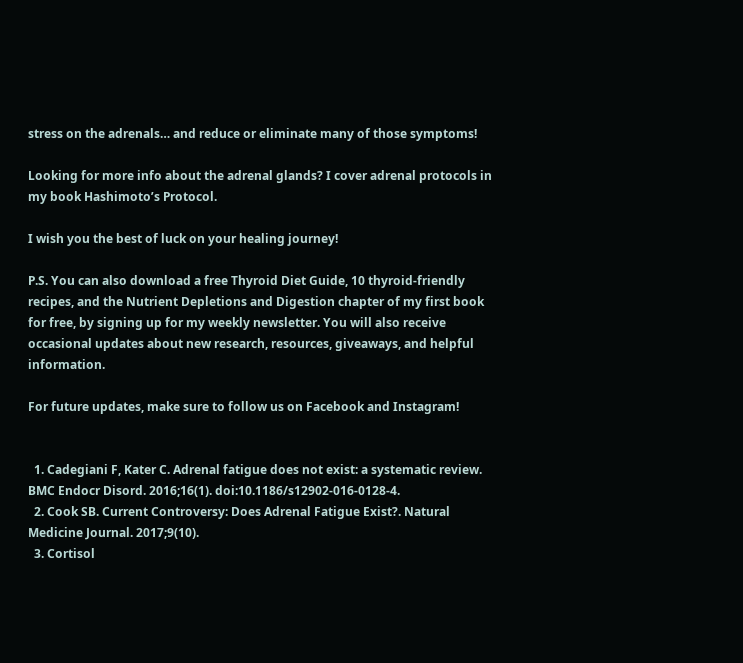stress on the adrenals… and reduce or eliminate many of those symptoms!

Looking for more info about the adrenal glands? I cover adrenal protocols in my book Hashimoto’s Protocol.

I wish you the best of luck on your healing journey!

P.S. You can also download a free Thyroid Diet Guide, 10 thyroid-friendly recipes, and the Nutrient Depletions and Digestion chapter of my first book for free, by signing up for my weekly newsletter. You will also receive occasional updates about new research, resources, giveaways, and helpful information.

For future updates, make sure to follow us on Facebook and Instagram!


  1. Cadegiani F, Kater C. Adrenal fatigue does not exist: a systematic review. BMC Endocr Disord. 2016;16(1). doi:10.1186/s12902-016-0128-4.
  2. Cook SB. Current Controversy: Does Adrenal Fatigue Exist?. Natural Medicine Journal. 2017;9(10).
  3. Cortisol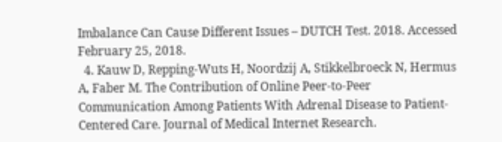Imbalance Can Cause Different Issues – DUTCH Test. 2018. Accessed February 25, 2018.
  4. Kauw D, Repping-Wuts H, Noordzij A, Stikkelbroeck N, Hermus A, Faber M. The Contribution of Online Peer-to-Peer Communication Among Patients With Adrenal Disease to Patient-Centered Care. Journal of Medical Internet Research.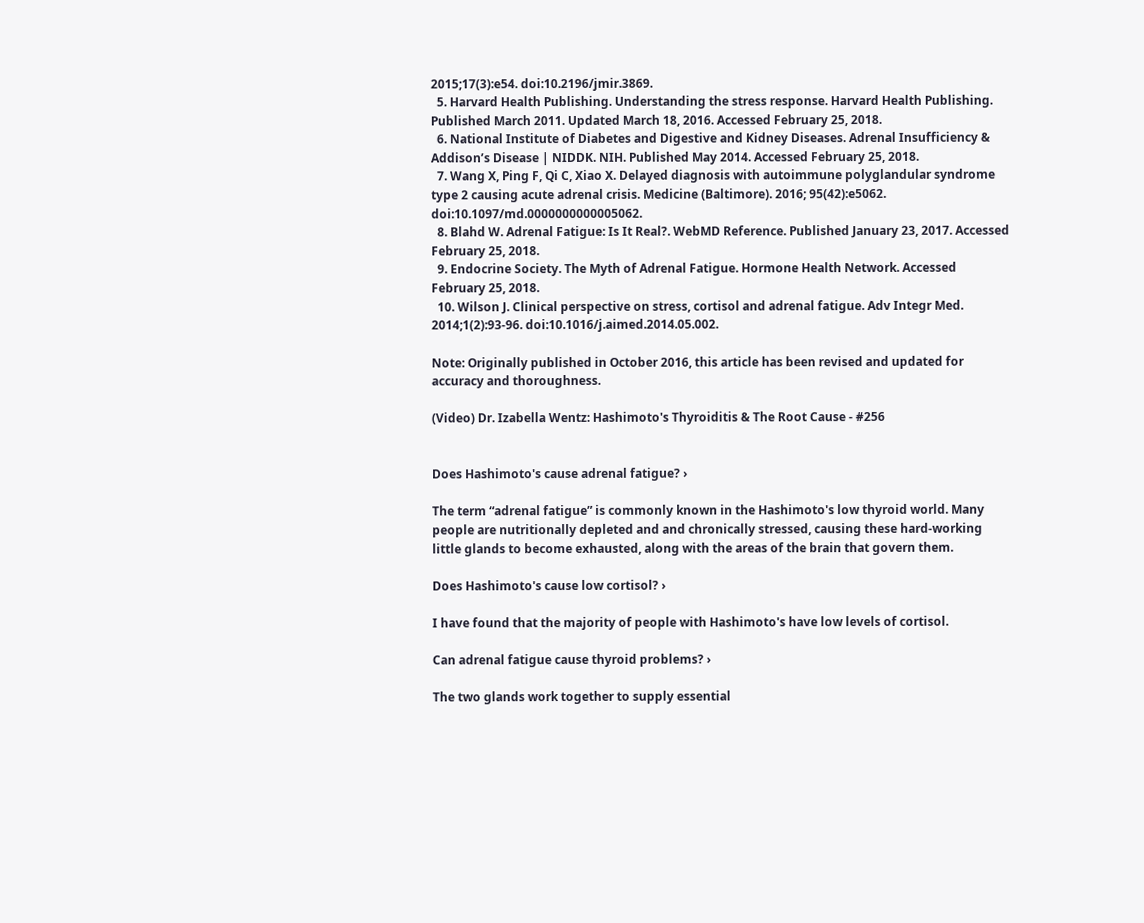2015;17(3):e54. doi:10.2196/jmir.3869.
  5. Harvard Health Publishing. Understanding the stress response. Harvard Health Publishing. Published March 2011. Updated March 18, 2016. Accessed February 25, 2018.
  6. National Institute of Diabetes and Digestive and Kidney Diseases. Adrenal Insufficiency & Addison’s Disease | NIDDK. NIH. Published May 2014. Accessed February 25, 2018.
  7. Wang X, Ping F, Qi C, Xiao X. Delayed diagnosis with autoimmune polyglandular syndrome type 2 causing acute adrenal crisis. Medicine (Baltimore). 2016; 95(42):e5062. doi:10.1097/md.0000000000005062.
  8. Blahd W. Adrenal Fatigue: Is It Real?. WebMD Reference. Published January 23, 2017. Accessed February 25, 2018.
  9. Endocrine Society. The Myth of Adrenal Fatigue. Hormone Health Network. Accessed February 25, 2018.
  10. Wilson J. Clinical perspective on stress, cortisol and adrenal fatigue. Adv Integr Med. 2014;1(2):93-96. doi:10.1016/j.aimed.2014.05.002.

Note: Originally published in October 2016, this article has been revised and updated for accuracy and thoroughness.

(Video) Dr. Izabella Wentz: Hashimoto's Thyroiditis & The Root Cause - #256


Does Hashimoto's cause adrenal fatigue? ›

The term “adrenal fatigue” is commonly known in the Hashimoto's low thyroid world. Many people are nutritionally depleted and and chronically stressed, causing these hard-working little glands to become exhausted, along with the areas of the brain that govern them.

Does Hashimoto's cause low cortisol? ›

I have found that the majority of people with Hashimoto's have low levels of cortisol.

Can adrenal fatigue cause thyroid problems? ›

The two glands work together to supply essential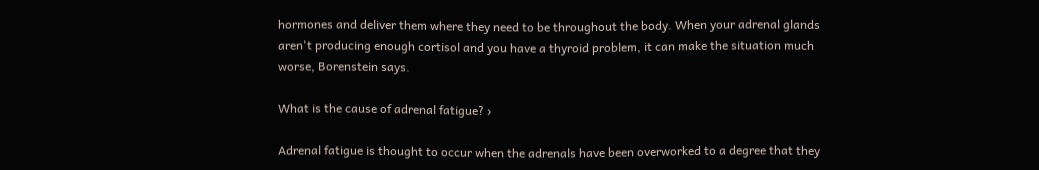hormones and deliver them where they need to be throughout the body. When your adrenal glands aren't producing enough cortisol and you have a thyroid problem, it can make the situation much worse, Borenstein says.

What is the cause of adrenal fatigue? ›

Adrenal fatigue is thought to occur when the adrenals have been overworked to a degree that they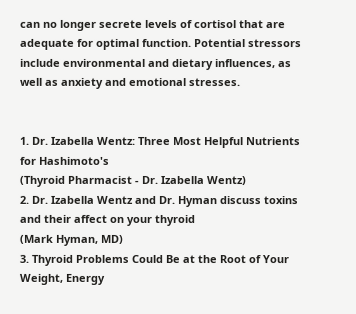can no longer secrete levels of cortisol that are adequate for optimal function. Potential stressors include environmental and dietary influences, as well as anxiety and emotional stresses.


1. Dr. Izabella Wentz: Three Most Helpful Nutrients for Hashimoto's
(Thyroid Pharmacist - Dr. Izabella Wentz)
2. Dr. Izabella Wentz and Dr. Hyman discuss toxins and their affect on your thyroid
(Mark Hyman, MD)
3. Thyroid Problems Could Be at the Root of Your Weight, Energy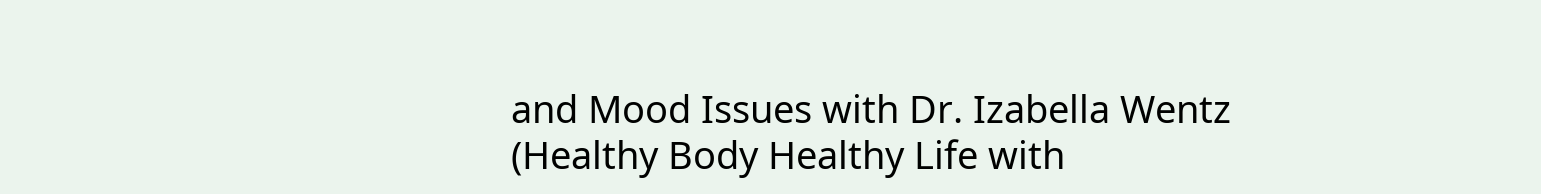and Mood Issues with Dr. Izabella Wentz
(Healthy Body Healthy Life with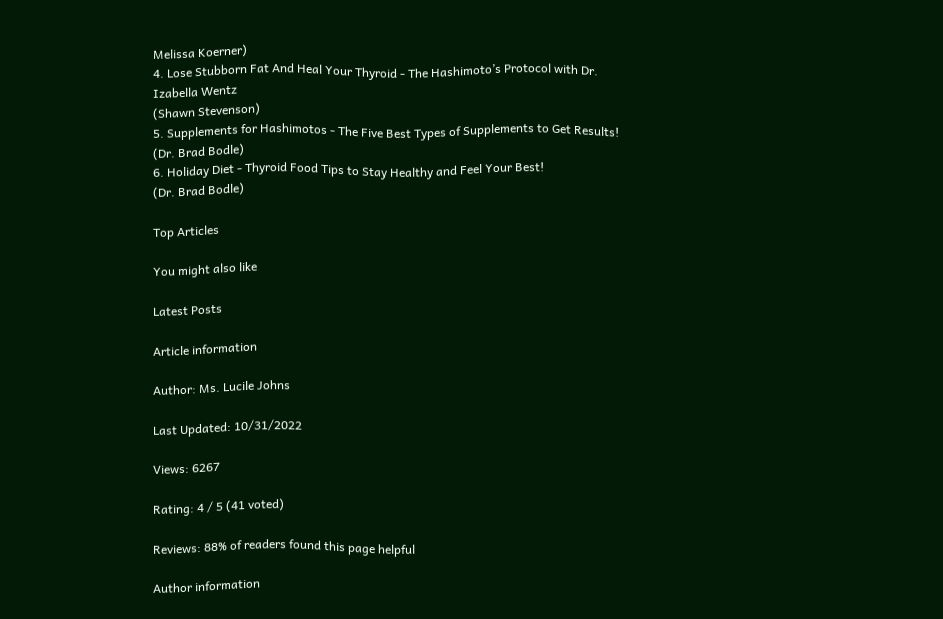Melissa Koerner)
4. Lose Stubborn Fat And Heal Your Thyroid - The Hashimoto’s Protocol with Dr. Izabella Wentz
(Shawn Stevenson)
5. Supplements for Hashimotos - The Five Best Types of Supplements to Get Results!
(Dr. Brad Bodle)
6. Holiday Diet - Thyroid Food Tips to Stay Healthy and Feel Your Best!
(Dr. Brad Bodle)

Top Articles

You might also like

Latest Posts

Article information

Author: Ms. Lucile Johns

Last Updated: 10/31/2022

Views: 6267

Rating: 4 / 5 (41 voted)

Reviews: 88% of readers found this page helpful

Author information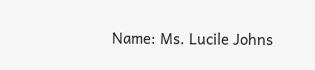Name: Ms. Lucile Johns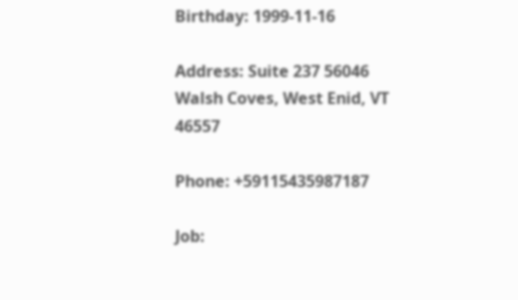Birthday: 1999-11-16

Address: Suite 237 56046 Walsh Coves, West Enid, VT 46557

Phone: +59115435987187

Job: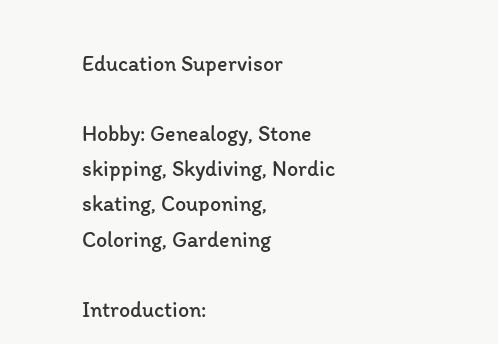Education Supervisor

Hobby: Genealogy, Stone skipping, Skydiving, Nordic skating, Couponing, Coloring, Gardening

Introduction: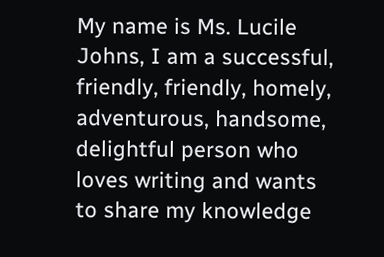My name is Ms. Lucile Johns, I am a successful, friendly, friendly, homely, adventurous, handsome, delightful person who loves writing and wants to share my knowledge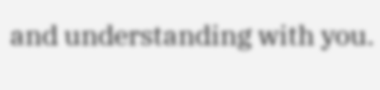and understanding with you.